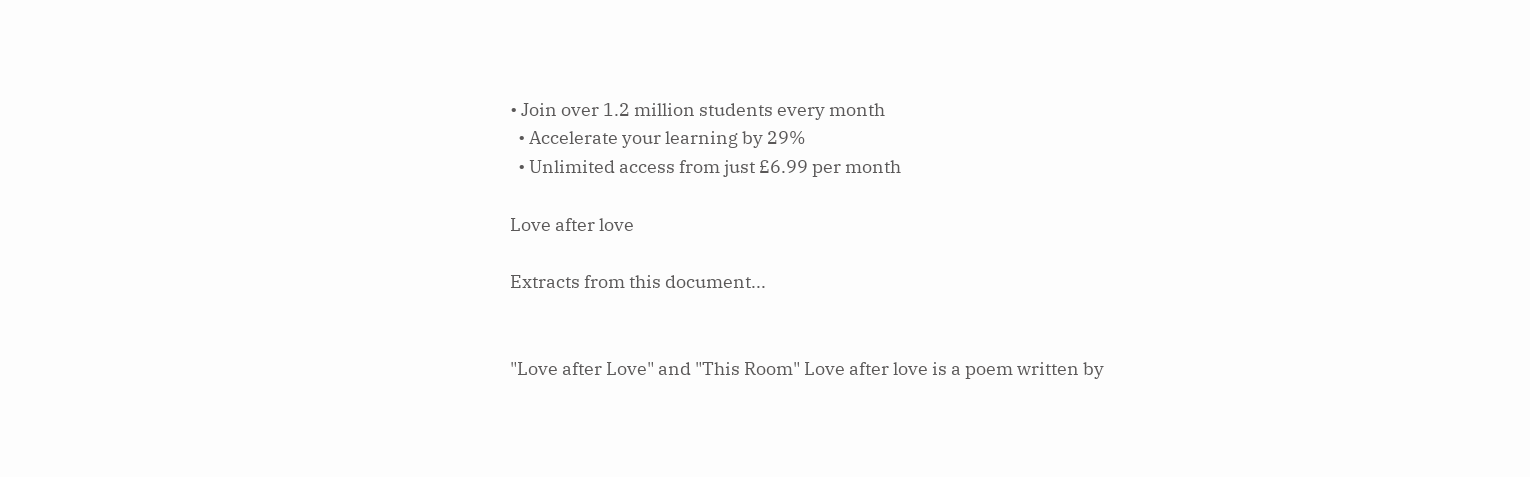• Join over 1.2 million students every month
  • Accelerate your learning by 29%
  • Unlimited access from just £6.99 per month

Love after love

Extracts from this document...


"Love after Love" and "This Room" Love after love is a poem written by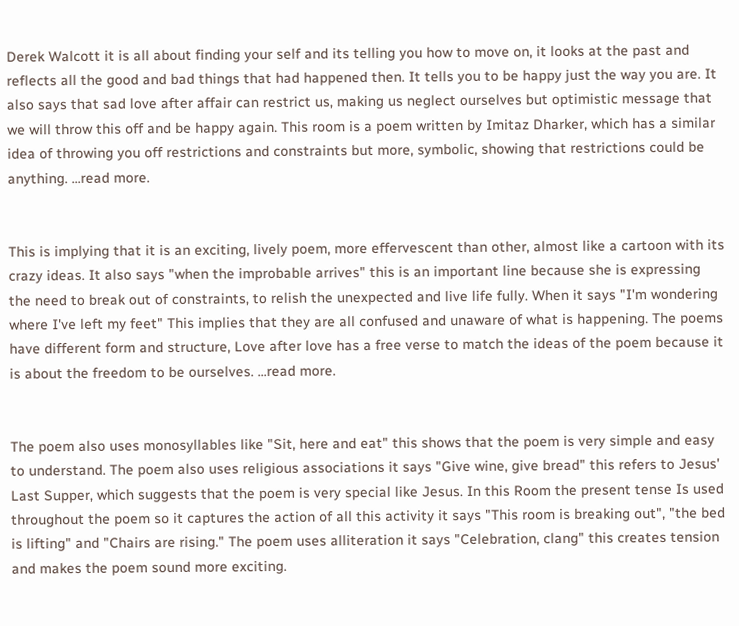Derek Walcott it is all about finding your self and its telling you how to move on, it looks at the past and reflects all the good and bad things that had happened then. It tells you to be happy just the way you are. It also says that sad love after affair can restrict us, making us neglect ourselves but optimistic message that we will throw this off and be happy again. This room is a poem written by Imitaz Dharker, which has a similar idea of throwing you off restrictions and constraints but more, symbolic, showing that restrictions could be anything. ...read more.


This is implying that it is an exciting, lively poem, more effervescent than other, almost like a cartoon with its crazy ideas. It also says "when the improbable arrives" this is an important line because she is expressing the need to break out of constraints, to relish the unexpected and live life fully. When it says "I'm wondering where I've left my feet" This implies that they are all confused and unaware of what is happening. The poems have different form and structure, Love after love has a free verse to match the ideas of the poem because it is about the freedom to be ourselves. ...read more.


The poem also uses monosyllables like "Sit, here and eat" this shows that the poem is very simple and easy to understand. The poem also uses religious associations it says "Give wine, give bread" this refers to Jesus' Last Supper, which suggests that the poem is very special like Jesus. In this Room the present tense Is used throughout the poem so it captures the action of all this activity it says "This room is breaking out", "the bed is lifting" and "Chairs are rising." The poem uses alliteration it says "Celebration, clang" this creates tension and makes the poem sound more exciting.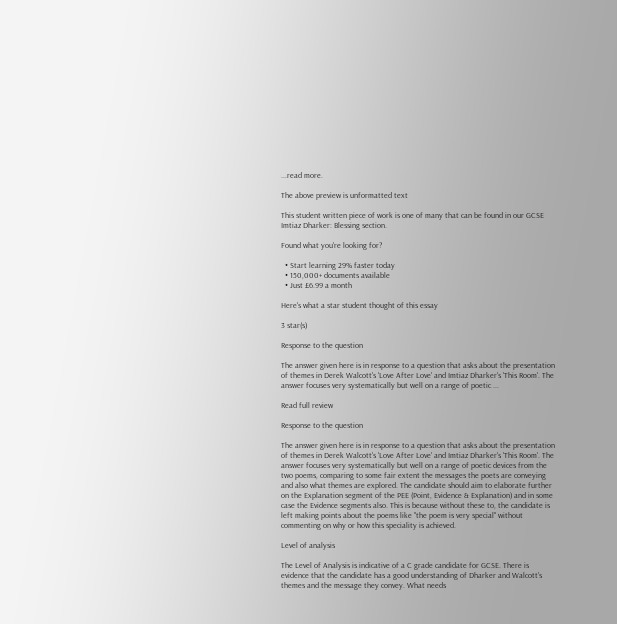...read more.

The above preview is unformatted text

This student written piece of work is one of many that can be found in our GCSE Imtiaz Dharker: Blessing section.

Found what you're looking for?

  • Start learning 29% faster today
  • 150,000+ documents available
  • Just £6.99 a month

Here's what a star student thought of this essay

3 star(s)

Response to the question

The answer given here is in response to a question that asks about the presentation of themes in Derek Walcott's 'Love After Love' and Imtiaz Dharker's 'This Room'. The answer focuses very systematically but well on a range of poetic ...

Read full review

Response to the question

The answer given here is in response to a question that asks about the presentation of themes in Derek Walcott's 'Love After Love' and Imtiaz Dharker's 'This Room'. The answer focuses very systematically but well on a range of poetic devices from the two poems, comparing to some fair extent the messages the poets are conveying and also what themes are explored. The candidate should aim to elaborate further on the Explanation segment of the PEE (Point, Evidence & Explanation) and in some case the Evidence segments also. This is because without these to, the candidate is left making points about the poems like "the poem is very special" without commenting on why or how this speciality is achieved.

Level of analysis

The Level of Analysis is indicative of a C grade candidate for GCSE. There is evidence that the candidate has a good understanding of Dharker and Walcott's themes and the message they convey. What needs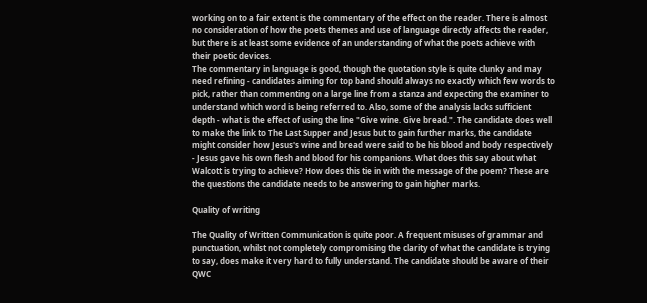working on to a fair extent is the commentary of the effect on the reader. There is almost no consideration of how the poets themes and use of language directly affects the reader, but there is at least some evidence of an understanding of what the poets achieve with their poetic devices.
The commentary in language is good, though the quotation style is quite clunky and may need refining - candidates aiming for top band should always no exactly which few words to pick, rather than commenting on a large line from a stanza and expecting the examiner to understand which word is being referred to. Also, some of the analysis lacks sufficient depth - what is the effect of using the line "Give wine. Give bread.". The candidate does well to make the link to The Last Supper and Jesus but to gain further marks, the candidate might consider how Jesus's wine and bread were said to be his blood and body respectively - Jesus gave his own flesh and blood for his companions. What does this say about what Walcott is trying to achieve? How does this tie in with the message of the poem? These are the questions the candidate needs to be answering to gain higher marks.

Quality of writing

The Quality of Written Communication is quite poor. A frequent misuses of grammar and punctuation, whilst not completely compromising the clarity of what the candidate is trying to say, does make it very hard to fully understand. The candidate should be aware of their QWC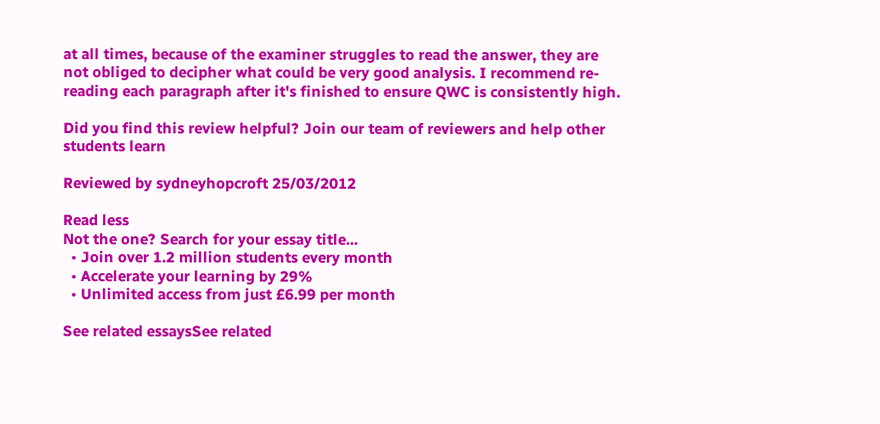at all times, because of the examiner struggles to read the answer, they are not obliged to decipher what could be very good analysis. I recommend re-reading each paragraph after it's finished to ensure QWC is consistently high.

Did you find this review helpful? Join our team of reviewers and help other students learn

Reviewed by sydneyhopcroft 25/03/2012

Read less
Not the one? Search for your essay title...
  • Join over 1.2 million students every month
  • Accelerate your learning by 29%
  • Unlimited access from just £6.99 per month

See related essaysSee related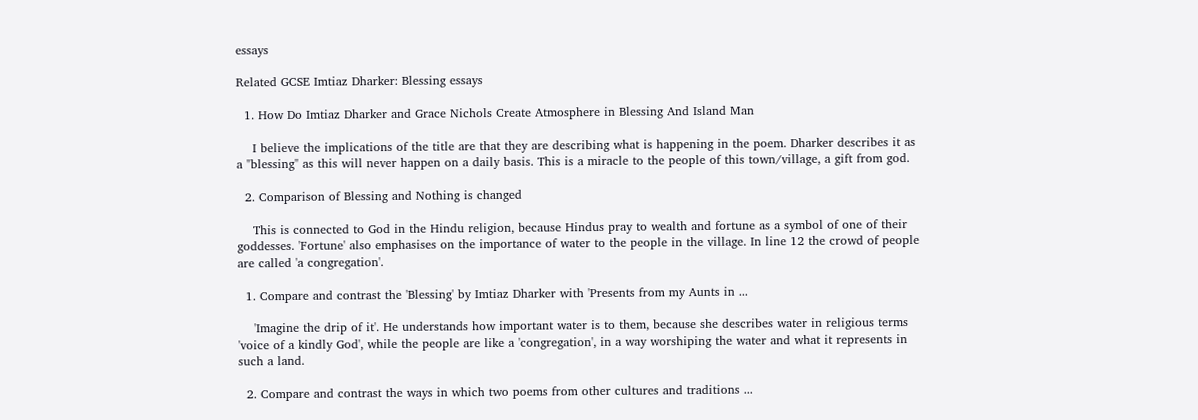essays

Related GCSE Imtiaz Dharker: Blessing essays

  1. How Do Imtiaz Dharker and Grace Nichols Create Atmosphere in Blessing And Island Man

    I believe the implications of the title are that they are describing what is happening in the poem. Dharker describes it as a "blessing" as this will never happen on a daily basis. This is a miracle to the people of this town/village, a gift from god.

  2. Comparison of Blessing and Nothing is changed

    This is connected to God in the Hindu religion, because Hindus pray to wealth and fortune as a symbol of one of their goddesses. 'Fortune' also emphasises on the importance of water to the people in the village. In line 12 the crowd of people are called 'a congregation'.

  1. Compare and contrast the 'Blessing' by Imtiaz Dharker with 'Presents from my Aunts in ...

    'Imagine the drip of it'. He understands how important water is to them, because she describes water in religious terms 'voice of a kindly God', while the people are like a 'congregation', in a way worshiping the water and what it represents in such a land.

  2. Compare and contrast the ways in which two poems from other cultures and traditions ...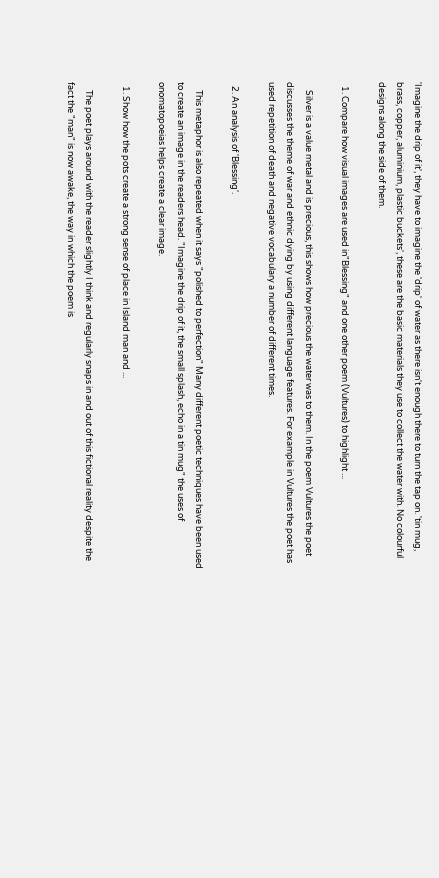'Imagine the drip of it', they have to imagine the 'drip' of water as there isn't enough there to turn the tap on. 'tin mug, brass, copper, aluminium, plastic buckets', these are the basic materials they use to collect the water with. No colourful designs along the side of them.

  1. Compare how visual images are used in"Blessing" and one other poem (Vultures) to highlight ...

    Silver is a value metal and is precious, this shows how precious the water was to them. In the poem Vultures the poet discusses the theme of war and ethnic dying by using different language features. For example in Vultures the poet has used repetition of death and negative vocabulary a number of different times.

  2. An analysis of 'Blessing'.

    This metaphor is also repeated when it says "polished to perfection" Many different poetic techniques have been used to create an image in the readers head. "Imagine the drip of it, the small splash, echo in a tin mug" the uses of onomatopoeias helps create a clear image.

  1. Show how the pots create a strong sense of place in Island man and ...

    The poet plays around with the reader slightly I think and regularly snaps in and out of this fictional reality despite the fact the "man" is now awake, the way in which the poem is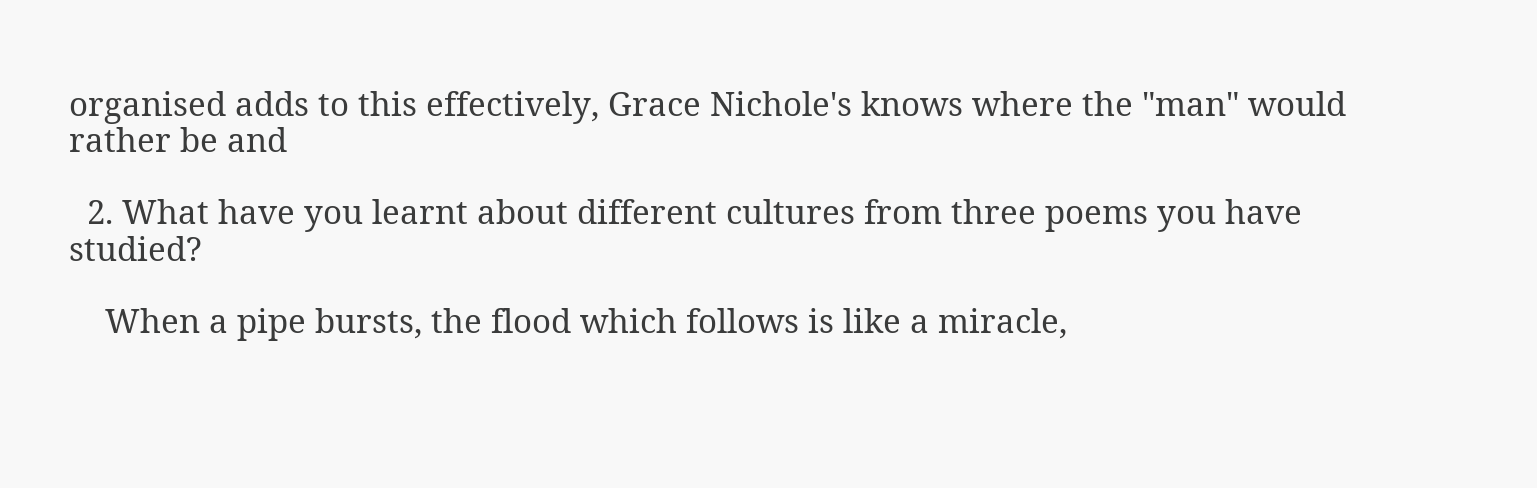organised adds to this effectively, Grace Nichole's knows where the "man" would rather be and

  2. What have you learnt about different cultures from three poems you have studied?

    When a pipe bursts, the flood which follows is like a miracle,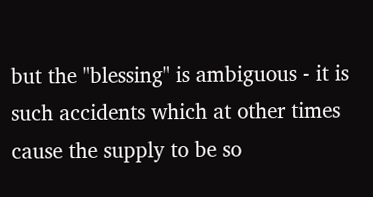but the "blessing" is ambiguous - it is such accidents which at other times cause the supply to be so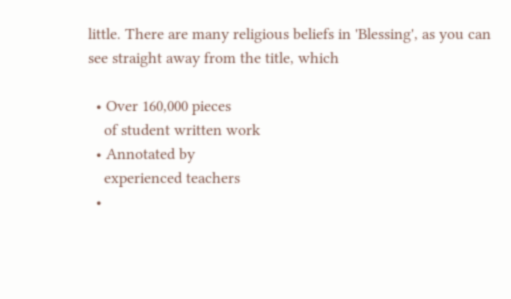little. There are many religious beliefs in 'Blessing', as you can see straight away from the title, which

  • Over 160,000 pieces
    of student written work
  • Annotated by
    experienced teachers
  •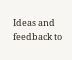Ideas and feedback to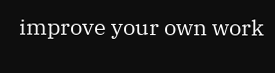improve your own work